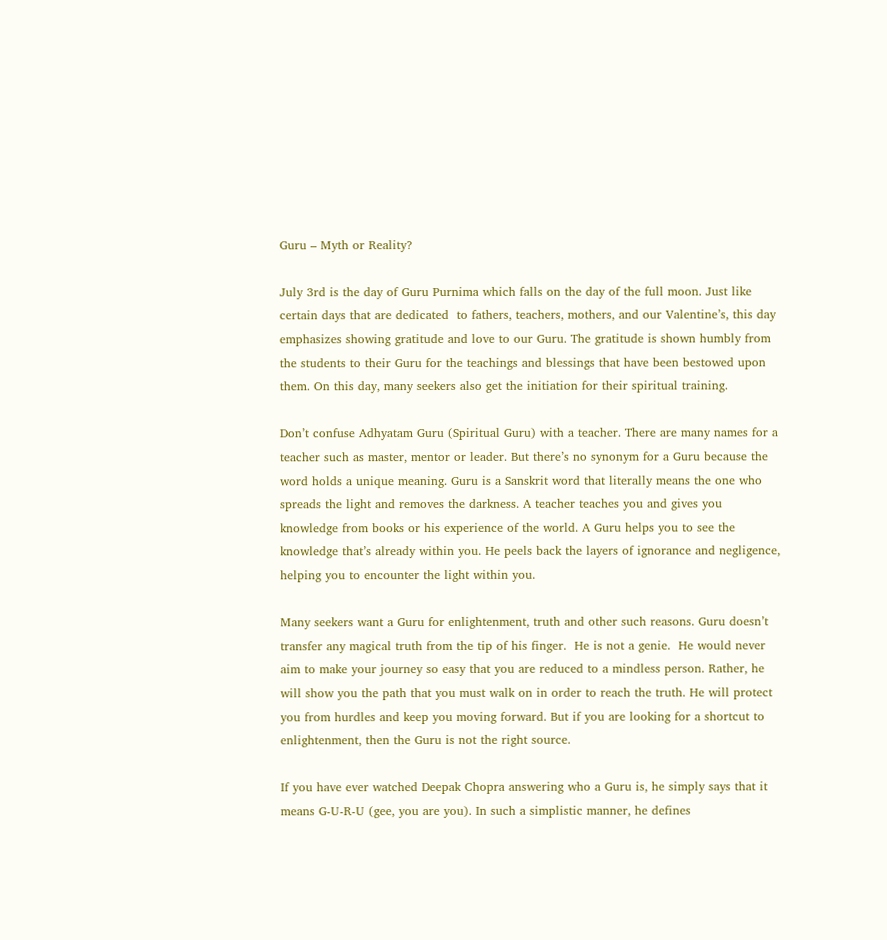Guru – Myth or Reality?

July 3rd is the day of Guru Purnima which falls on the day of the full moon. Just like certain days that are dedicated  to fathers, teachers, mothers, and our Valentine’s, this day emphasizes showing gratitude and love to our Guru. The gratitude is shown humbly from the students to their Guru for the teachings and blessings that have been bestowed upon them. On this day, many seekers also get the initiation for their spiritual training.

Don’t confuse Adhyatam Guru (Spiritual Guru) with a teacher. There are many names for a teacher such as master, mentor or leader. But there’s no synonym for a Guru because the word holds a unique meaning. Guru is a Sanskrit word that literally means the one who spreads the light and removes the darkness. A teacher teaches you and gives you knowledge from books or his experience of the world. A Guru helps you to see the knowledge that’s already within you. He peels back the layers of ignorance and negligence, helping you to encounter the light within you.

Many seekers want a Guru for enlightenment, truth and other such reasons. Guru doesn’t transfer any magical truth from the tip of his finger.  He is not a genie.  He would never aim to make your journey so easy that you are reduced to a mindless person. Rather, he will show you the path that you must walk on in order to reach the truth. He will protect you from hurdles and keep you moving forward. But if you are looking for a shortcut to enlightenment, then the Guru is not the right source.

If you have ever watched Deepak Chopra answering who a Guru is, he simply says that it means G-U-R-U (gee, you are you). In such a simplistic manner, he defines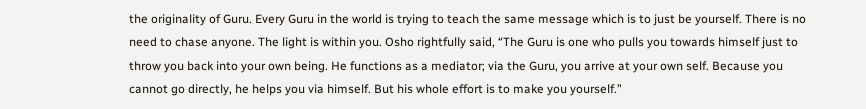the originality of Guru. Every Guru in the world is trying to teach the same message which is to just be yourself. There is no need to chase anyone. The light is within you. Osho rightfully said, “The Guru is one who pulls you towards himself just to throw you back into your own being. He functions as a mediator; via the Guru, you arrive at your own self. Because you cannot go directly, he helps you via himself. But his whole effort is to make you yourself.”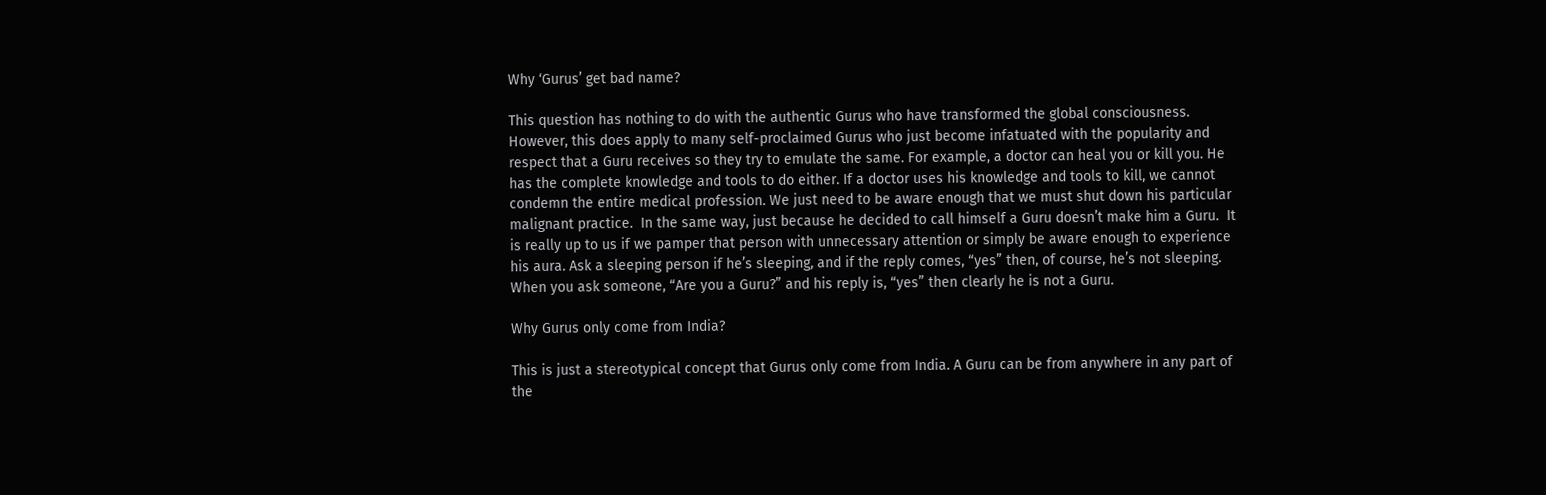Why ‘Gurus’ get bad name?

This question has nothing to do with the authentic Gurus who have transformed the global consciousness. However, this does apply to many self-proclaimed Gurus who just become infatuated with the popularity and respect that a Guru receives so they try to emulate the same. For example, a doctor can heal you or kill you. He has the complete knowledge and tools to do either. If a doctor uses his knowledge and tools to kill, we cannot condemn the entire medical profession. We just need to be aware enough that we must shut down his particular malignant practice.  In the same way, just because he decided to call himself a Guru doesn’t make him a Guru.  It is really up to us if we pamper that person with unnecessary attention or simply be aware enough to experience his aura. Ask a sleeping person if he’s sleeping, and if the reply comes, “yes” then, of course, he’s not sleeping. When you ask someone, “Are you a Guru?” and his reply is, “yes” then clearly he is not a Guru.

Why Gurus only come from India?

This is just a stereotypical concept that Gurus only come from India. A Guru can be from anywhere in any part of the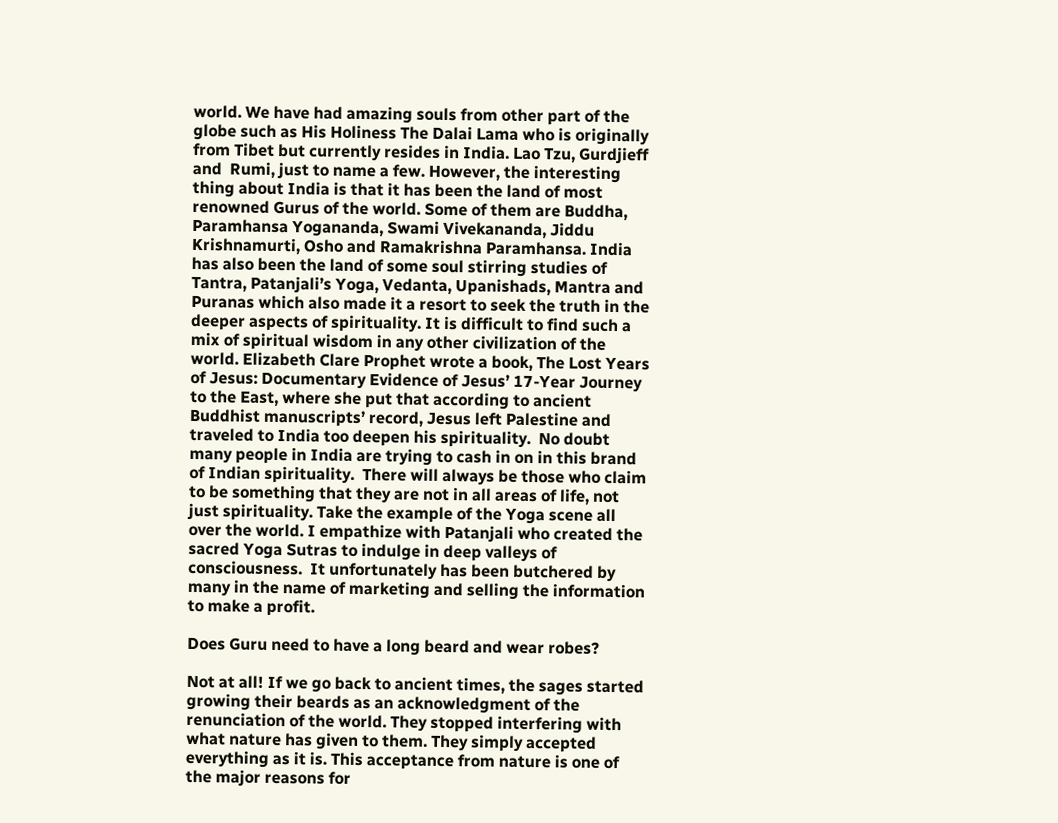world. We have had amazing souls from other part of the globe such as His Holiness The Dalai Lama who is originally from Tibet but currently resides in India. Lao Tzu, Gurdjieff and  Rumi, just to name a few. However, the interesting thing about India is that it has been the land of most renowned Gurus of the world. Some of them are Buddha, Paramhansa Yogananda, Swami Vivekananda, Jiddu Krishnamurti, Osho and Ramakrishna Paramhansa. India has also been the land of some soul stirring studies of Tantra, Patanjali’s Yoga, Vedanta, Upanishads, Mantra and Puranas which also made it a resort to seek the truth in the deeper aspects of spirituality. It is difficult to find such a mix of spiritual wisdom in any other civilization of the world. Elizabeth Clare Prophet wrote a book, The Lost Years of Jesus: Documentary Evidence of Jesus’ 17-Year Journey to the East, where she put that according to ancient Buddhist manuscripts’ record, Jesus left Palestine and traveled to India too deepen his spirituality.  No doubt many people in India are trying to cash in on in this brand of Indian spirituality.  There will always be those who claim to be something that they are not in all areas of life, not just spirituality. Take the example of the Yoga scene all over the world. I empathize with Patanjali who created the sacred Yoga Sutras to indulge in deep valleys of consciousness.  It unfortunately has been butchered by many in the name of marketing and selling the information to make a profit.

Does Guru need to have a long beard and wear robes?

Not at all! If we go back to ancient times, the sages started growing their beards as an acknowledgment of the renunciation of the world. They stopped interfering with what nature has given to them. They simply accepted everything as it is. This acceptance from nature is one of the major reasons for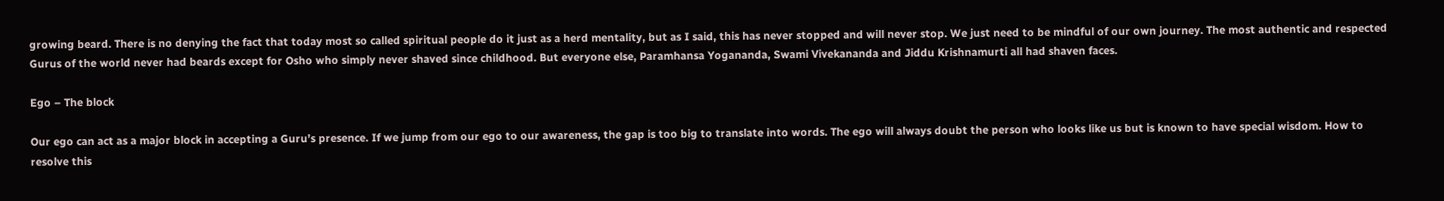growing beard. There is no denying the fact that today most so called spiritual people do it just as a herd mentality, but as I said, this has never stopped and will never stop. We just need to be mindful of our own journey. The most authentic and respected Gurus of the world never had beards except for Osho who simply never shaved since childhood. But everyone else, Paramhansa Yogananda, Swami Vivekananda and Jiddu Krishnamurti all had shaven faces.

Ego – The block

Our ego can act as a major block in accepting a Guru’s presence. If we jump from our ego to our awareness, the gap is too big to translate into words. The ego will always doubt the person who looks like us but is known to have special wisdom. How to resolve this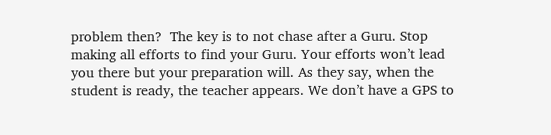problem then?  The key is to not chase after a Guru. Stop making all efforts to find your Guru. Your efforts won’t lead you there but your preparation will. As they say, when the student is ready, the teacher appears. We don’t have a GPS to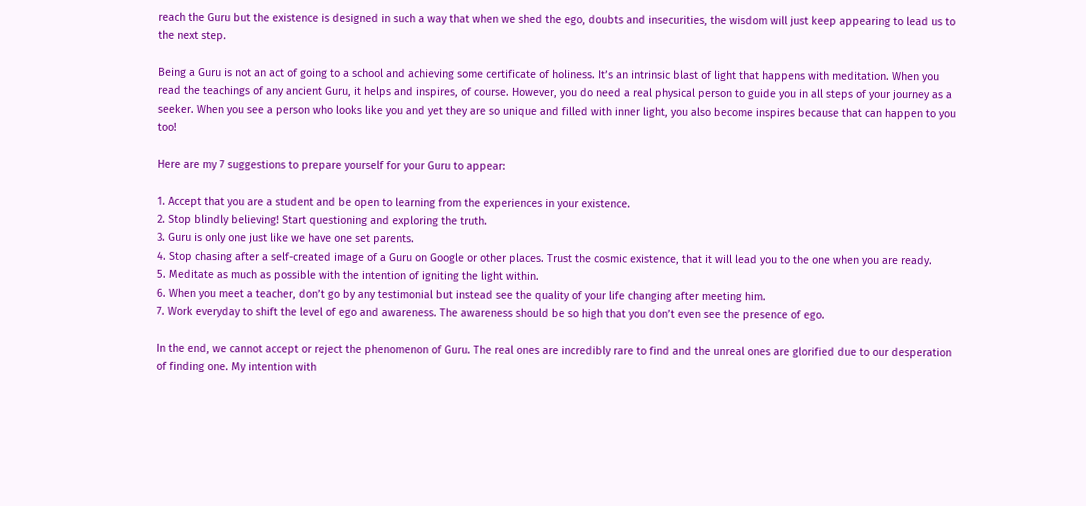reach the Guru but the existence is designed in such a way that when we shed the ego, doubts and insecurities, the wisdom will just keep appearing to lead us to the next step.

Being a Guru is not an act of going to a school and achieving some certificate of holiness. It’s an intrinsic blast of light that happens with meditation. When you read the teachings of any ancient Guru, it helps and inspires, of course. However, you do need a real physical person to guide you in all steps of your journey as a seeker. When you see a person who looks like you and yet they are so unique and filled with inner light, you also become inspires because that can happen to you too!

Here are my 7 suggestions to prepare yourself for your Guru to appear:

1. Accept that you are a student and be open to learning from the experiences in your existence.
2. Stop blindly believing! Start questioning and exploring the truth.
3. Guru is only one just like we have one set parents.
4. Stop chasing after a self-created image of a Guru on Google or other places. Trust the cosmic existence, that it will lead you to the one when you are ready.
5. Meditate as much as possible with the intention of igniting the light within.
6. When you meet a teacher, don’t go by any testimonial but instead see the quality of your life changing after meeting him.
7. Work everyday to shift the level of ego and awareness. The awareness should be so high that you don’t even see the presence of ego.

In the end, we cannot accept or reject the phenomenon of Guru. The real ones are incredibly rare to find and the unreal ones are glorified due to our desperation of finding one. My intention with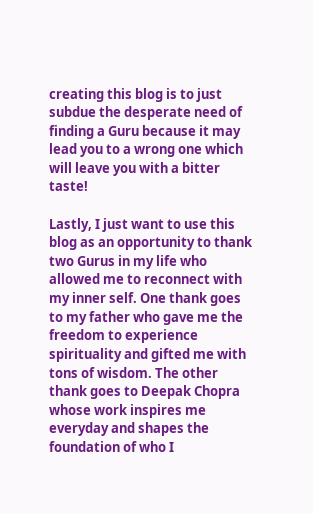creating this blog is to just subdue the desperate need of finding a Guru because it may lead you to a wrong one which will leave you with a bitter taste!

Lastly, I just want to use this blog as an opportunity to thank two Gurus in my life who allowed me to reconnect with my inner self. One thank goes to my father who gave me the freedom to experience spirituality and gifted me with tons of wisdom. The other thank goes to Deepak Chopra whose work inspires me everyday and shapes the foundation of who I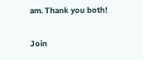am. Thank you both!

Join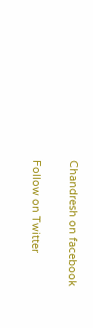Chandresh on facebook

Follow on Twitter